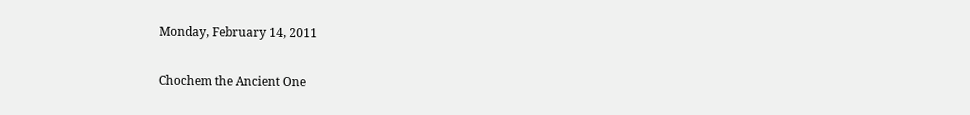Monday, February 14, 2011

Chochem the Ancient One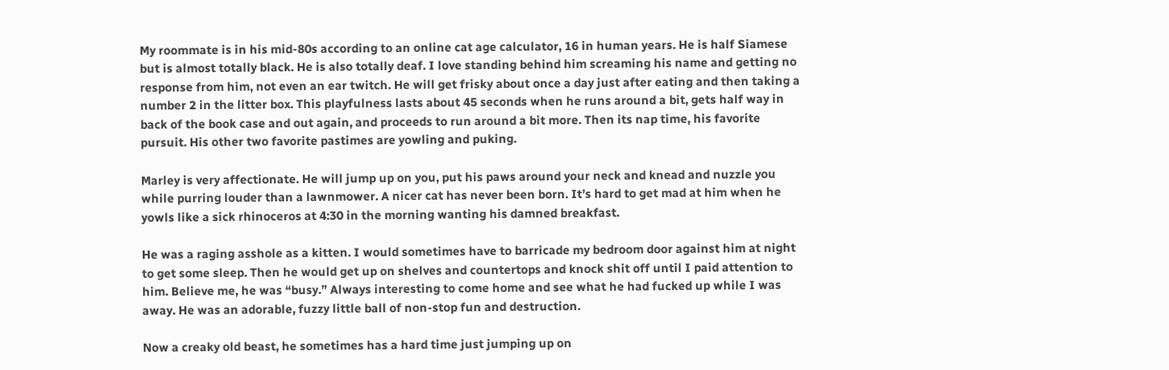My roommate is in his mid-80s according to an online cat age calculator, 16 in human years. He is half Siamese but is almost totally black. He is also totally deaf. I love standing behind him screaming his name and getting no response from him, not even an ear twitch. He will get frisky about once a day just after eating and then taking a number 2 in the litter box. This playfulness lasts about 45 seconds when he runs around a bit, gets half way in back of the book case and out again, and proceeds to run around a bit more. Then its nap time, his favorite pursuit. His other two favorite pastimes are yowling and puking.

Marley is very affectionate. He will jump up on you, put his paws around your neck and knead and nuzzle you while purring louder than a lawnmower. A nicer cat has never been born. It’s hard to get mad at him when he yowls like a sick rhinoceros at 4:30 in the morning wanting his damned breakfast.

He was a raging asshole as a kitten. I would sometimes have to barricade my bedroom door against him at night to get some sleep. Then he would get up on shelves and countertops and knock shit off until I paid attention to him. Believe me, he was “busy.” Always interesting to come home and see what he had fucked up while I was away. He was an adorable, fuzzy little ball of non-stop fun and destruction.

Now a creaky old beast, he sometimes has a hard time just jumping up on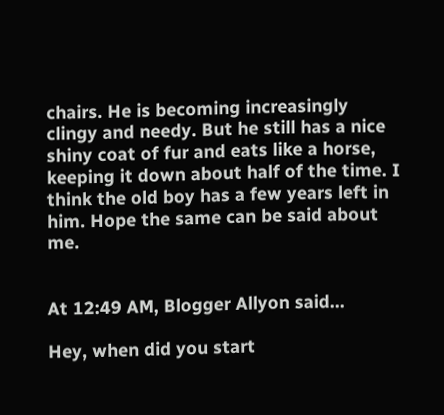chairs. He is becoming increasingly clingy and needy. But he still has a nice shiny coat of fur and eats like a horse, keeping it down about half of the time. I think the old boy has a few years left in him. Hope the same can be said about me.


At 12:49 AM, Blogger Allyon said...

Hey, when did you start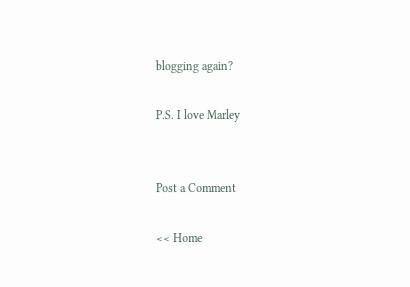blogging again?

P.S. I love Marley


Post a Comment

<< Home